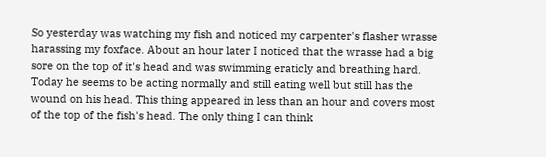So yesterday was watching my fish and noticed my carpenter's flasher wrasse harassing my foxface. About an hour later I noticed that the wrasse had a big sore on the top of it's head and was swimming eraticly and breathing hard. Today he seems to be acting normally and still eating well but still has the wound on his head. This thing appeared in less than an hour and covers most of the top of the fish's head. The only thing I can think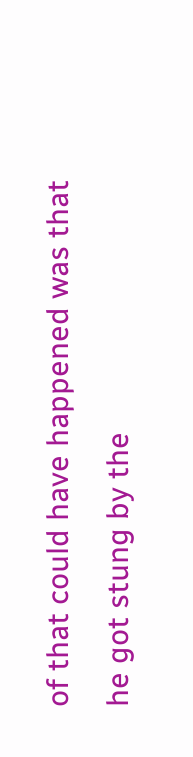of that could have happened was that he got stung by the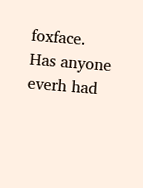foxface. Has anyone everh had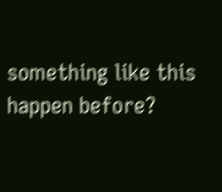something like this happen before?